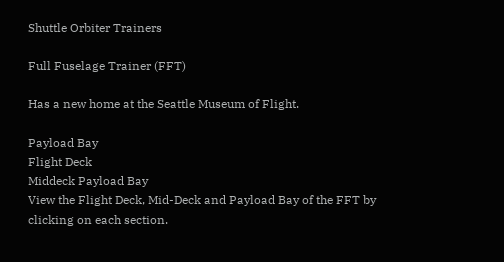Shuttle Orbiter Trainers

Full Fuselage Trainer (FFT)

Has a new home at the Seattle Museum of Flight.

Payload Bay
Flight Deck
Middeck Payload Bay
View the Flight Deck, Mid-Deck and Payload Bay of the FFT by clicking on each section.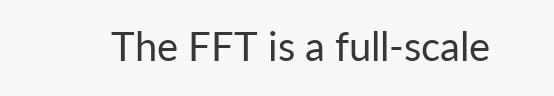The FFT is a full-scale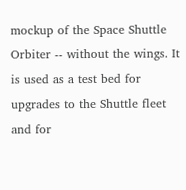mockup of the Space Shuttle Orbiter -- without the wings. It is used as a test bed for upgrades to the Shuttle fleet and for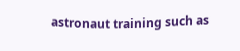astronaut training such as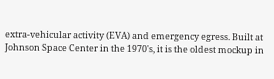extra-vehicular activity (EVA) and emergency egress. Built at Johnson Space Center in the 1970's, it is the oldest mockup in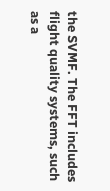the SVMF. The FFT includes flight quality systems, such as a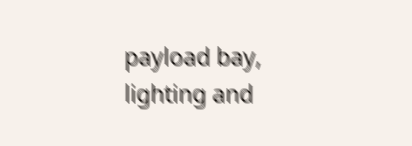payload bay, lighting and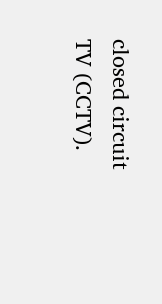closed circuit TV (CCTV).